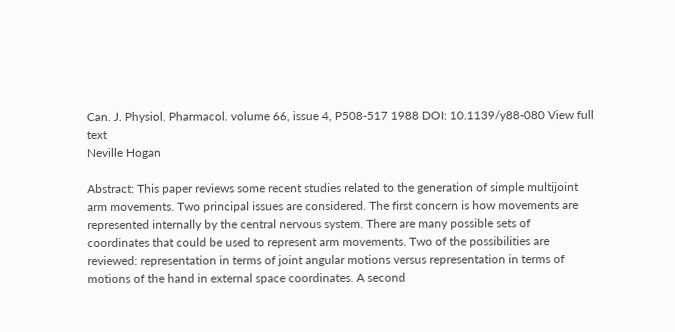Can. J. Physiol. Pharmacol. volume 66, issue 4, P508-517 1988 DOI: 10.1139/y88-080 View full text
Neville Hogan

Abstract: This paper reviews some recent studies related to the generation of simple multijoint arm movements. Two principal issues are considered. The first concern is how movements are represented internally by the central nervous system. There are many possible sets of coordinates that could be used to represent arm movements. Two of the possibilities are reviewed: representation in terms of joint angular motions versus representation in terms of motions of the hand in external space coordinates. A second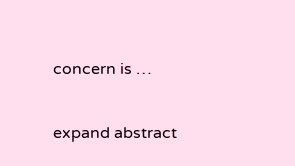concern is …

expand abstract